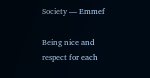Society — Emmef

Being nice and respect for each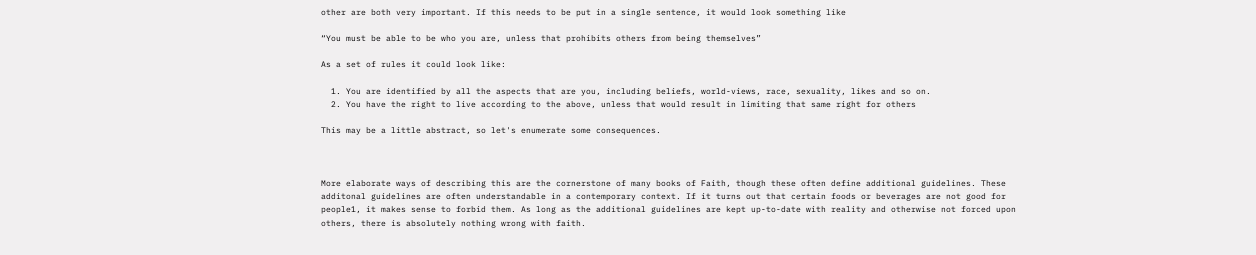other are both very important. If this needs to be put in a single sentence, it would look something like

“You must be able to be who you are, unless that prohibits others from being themselves”

As a set of rules it could look like:

  1. You are identified by all the aspects that are you, including beliefs, world-views, race, sexuality, likes and so on.
  2. You have the right to live according to the above, unless that would result in limiting that same right for others

This may be a little abstract, so let's enumerate some consequences.



More elaborate ways of describing this are the cornerstone of many books of Faith, though these often define additional guidelines. These additonal guidelines are often understandable in a contemporary context. If it turns out that certain foods or beverages are not good for people1, it makes sense to forbid them. As long as the additional guidelines are kept up-to-date with reality and otherwise not forced upon others, there is absolutely nothing wrong with faith.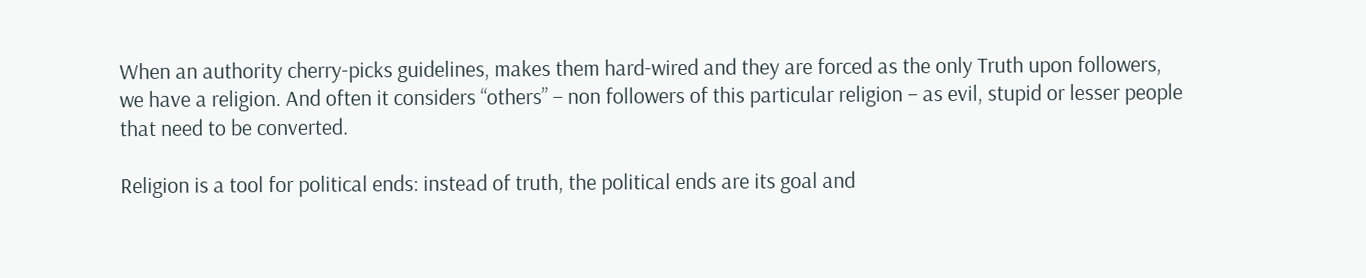When an authority cherry-picks guidelines, makes them hard-wired and they are forced as the only Truth upon followers, we have a religion. And often it considers “others” – non followers of this particular religion – as evil, stupid or lesser people that need to be converted.

Religion is a tool for political ends: instead of truth, the political ends are its goal and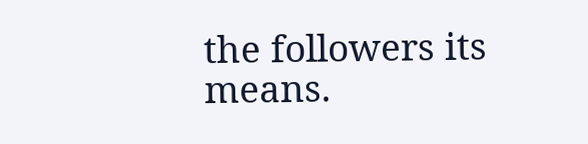the followers its means.